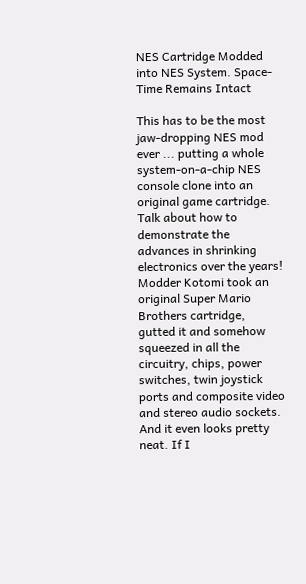NES Cartridge Modded into NES System. Space-Time Remains Intact

This has to be the most jaw-dropping NES mod ever ... putting a whole system-on-a-chip NES console clone into an original game cartridge. Talk about how to demonstrate the advances in shrinking electronics over the years! Modder Kotomi took an original Super Mario Brothers cartridge, gutted it and somehow squeezed in all the circuitry, chips, power switches, twin joystick ports and composite video and stereo audio sockets. And it even looks pretty neat. If I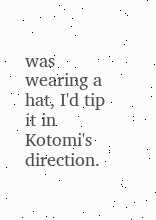was wearing a hat, I'd tip it in Kotomi's direction.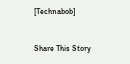[Technabob]


Share This Story